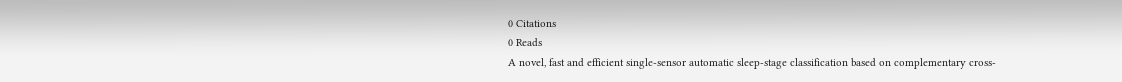0 Citations
0 Reads
A novel, fast and efficient single-sensor automatic sleep-stage classification based on complementary cross-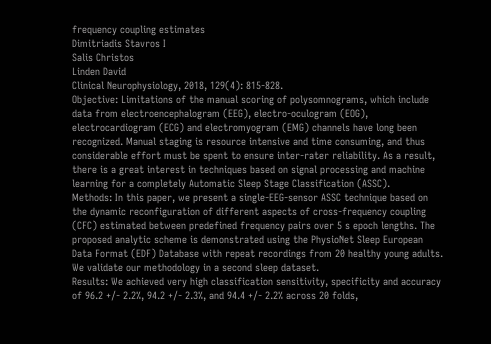frequency coupling estimates
Dimitriadis Stavros I
Salis Christos
Linden David
Clinical Neurophysiology, 2018, 129(4): 815-828.
Objective: Limitations of the manual scoring of polysomnograms, which include data from electroencephalogram (EEG), electro-oculogram (EOG), electrocardiogram (ECG) and electromyogram (EMG) channels have long been recognized. Manual staging is resource intensive and time consuming, and thus considerable effort must be spent to ensure inter-rater reliability. As a result, there is a great interest in techniques based on signal processing and machine learning for a completely Automatic Sleep Stage Classification (ASSC).
Methods: In this paper, we present a single-EEG-sensor ASSC technique based on the dynamic reconfiguration of different aspects of cross-frequency coupling (CFC) estimated between predefined frequency pairs over 5 s epoch lengths. The proposed analytic scheme is demonstrated using the PhysioNet Sleep European Data Format (EDF) Database with repeat recordings from 20 healthy young adults. We validate our methodology in a second sleep dataset.
Results: We achieved very high classification sensitivity, specificity and accuracy of 96.2 +/- 2.2%, 94.2 +/- 2.3%, and 94.4 +/- 2.2% across 20 folds,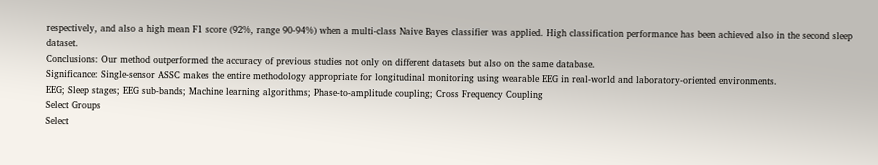respectively, and also a high mean F1 score (92%, range 90-94%) when a multi-class Naive Bayes classifier was applied. High classification performance has been achieved also in the second sleep dataset.
Conclusions: Our method outperformed the accuracy of previous studies not only on different datasets but also on the same database.
Significance: Single-sensor ASSC makes the entire methodology appropriate for longitudinal monitoring using wearable EEG in real-world and laboratory-oriented environments.
EEG; Sleep stages; EEG sub-bands; Machine learning algorithms; Phase-to-amplitude coupling; Cross Frequency Coupling
Select Groups
Select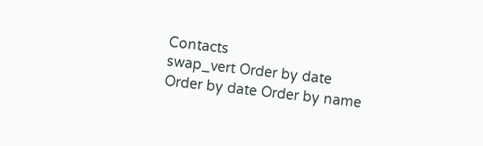Contacts
swap_vert Order by date
Order by date Order by name